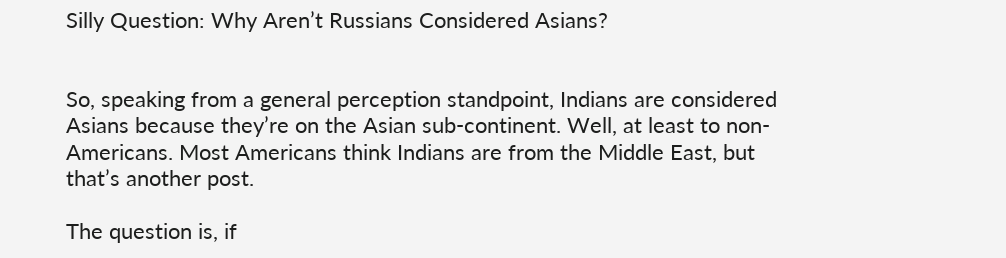Silly Question: Why Aren’t Russians Considered Asians?


So, speaking from a general perception standpoint, Indians are considered Asians because they’re on the Asian sub-continent. Well, at least to non-Americans. Most Americans think Indians are from the Middle East, but that’s another post.

The question is, if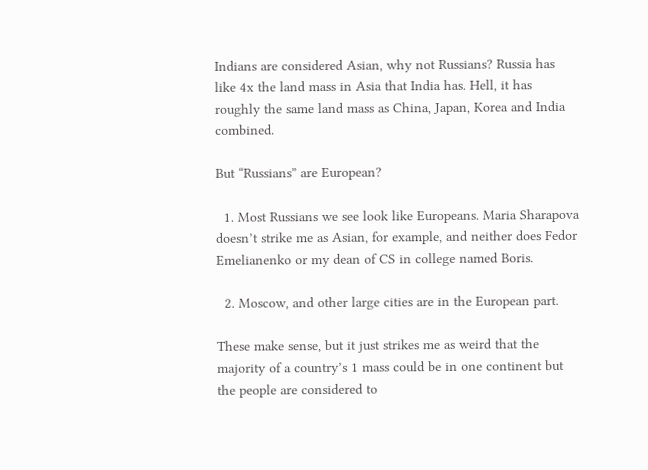Indians are considered Asian, why not Russians? Russia has like 4x the land mass in Asia that India has. Hell, it has roughly the same land mass as China, Japan, Korea and India combined.

But “Russians” are European?

  1. Most Russians we see look like Europeans. Maria Sharapova doesn’t strike me as Asian, for example, and neither does Fedor Emelianenko or my dean of CS in college named Boris.

  2. Moscow, and other large cities are in the European part.

These make sense, but it just strikes me as weird that the majority of a country’s 1 mass could be in one continent but the people are considered to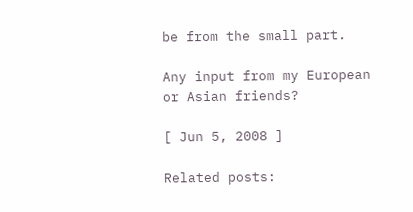be from the small part.

Any input from my European or Asian friends?

[ Jun 5, 2008 ]

Related posts: